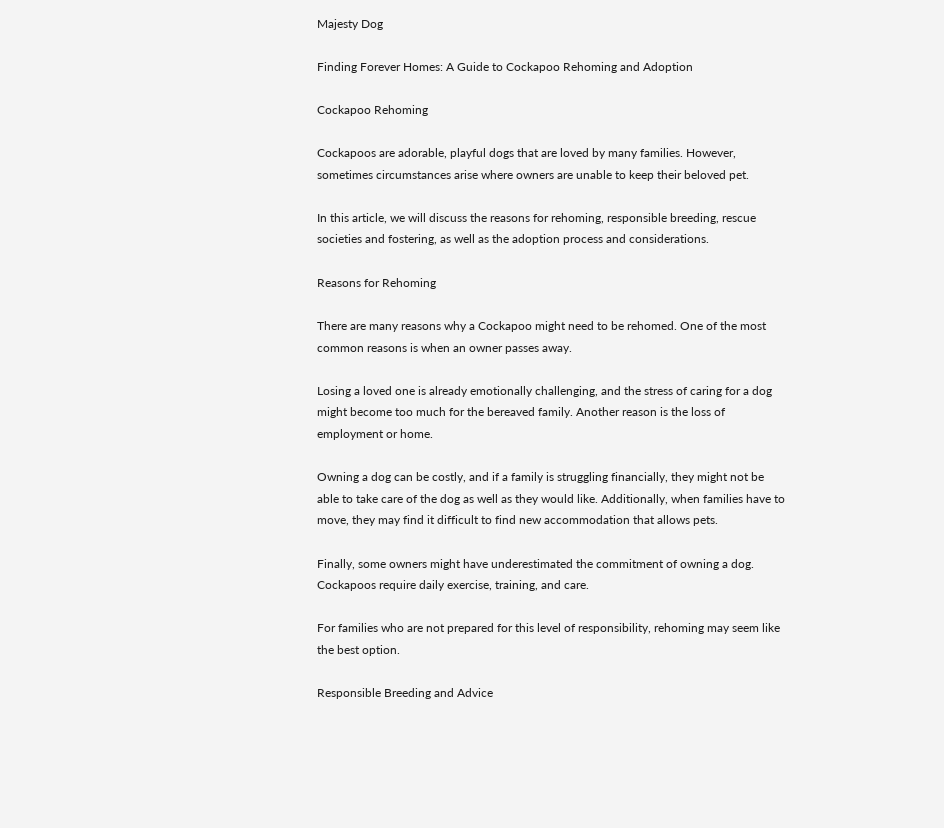Majesty Dog

Finding Forever Homes: A Guide to Cockapoo Rehoming and Adoption

Cockapoo Rehoming

Cockapoos are adorable, playful dogs that are loved by many families. However, sometimes circumstances arise where owners are unable to keep their beloved pet.

In this article, we will discuss the reasons for rehoming, responsible breeding, rescue societies and fostering, as well as the adoption process and considerations.

Reasons for Rehoming

There are many reasons why a Cockapoo might need to be rehomed. One of the most common reasons is when an owner passes away.

Losing a loved one is already emotionally challenging, and the stress of caring for a dog might become too much for the bereaved family. Another reason is the loss of employment or home.

Owning a dog can be costly, and if a family is struggling financially, they might not be able to take care of the dog as well as they would like. Additionally, when families have to move, they may find it difficult to find new accommodation that allows pets.

Finally, some owners might have underestimated the commitment of owning a dog. Cockapoos require daily exercise, training, and care.

For families who are not prepared for this level of responsibility, rehoming may seem like the best option.

Responsible Breeding and Advice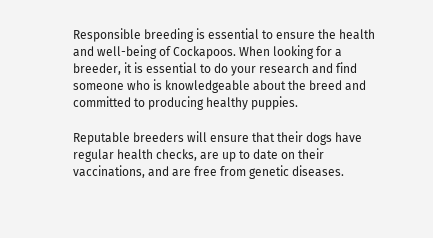Responsible breeding is essential to ensure the health and well-being of Cockapoos. When looking for a breeder, it is essential to do your research and find someone who is knowledgeable about the breed and committed to producing healthy puppies.

Reputable breeders will ensure that their dogs have regular health checks, are up to date on their vaccinations, and are free from genetic diseases.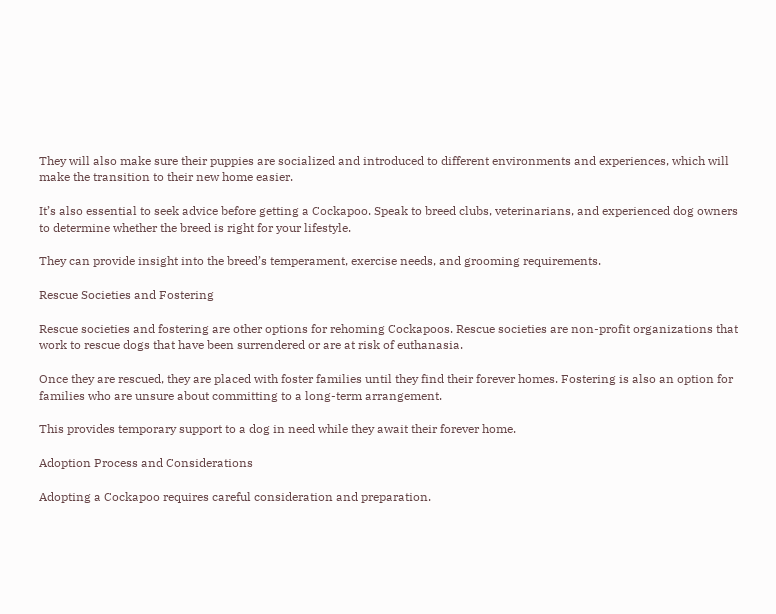They will also make sure their puppies are socialized and introduced to different environments and experiences, which will make the transition to their new home easier.

It’s also essential to seek advice before getting a Cockapoo. Speak to breed clubs, veterinarians, and experienced dog owners to determine whether the breed is right for your lifestyle.

They can provide insight into the breed’s temperament, exercise needs, and grooming requirements.

Rescue Societies and Fostering

Rescue societies and fostering are other options for rehoming Cockapoos. Rescue societies are non-profit organizations that work to rescue dogs that have been surrendered or are at risk of euthanasia.

Once they are rescued, they are placed with foster families until they find their forever homes. Fostering is also an option for families who are unsure about committing to a long-term arrangement.

This provides temporary support to a dog in need while they await their forever home.

Adoption Process and Considerations

Adopting a Cockapoo requires careful consideration and preparation.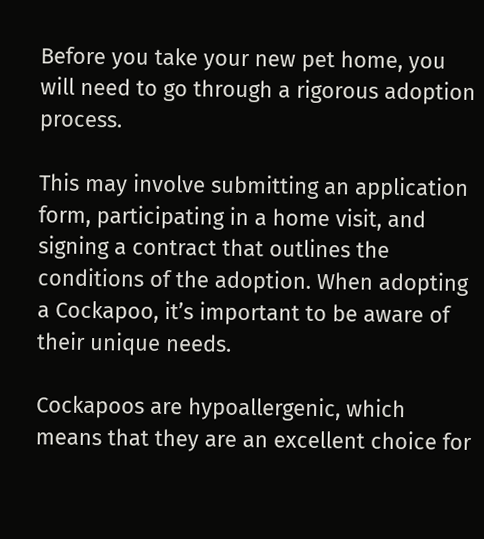Before you take your new pet home, you will need to go through a rigorous adoption process.

This may involve submitting an application form, participating in a home visit, and signing a contract that outlines the conditions of the adoption. When adopting a Cockapoo, it’s important to be aware of their unique needs.

Cockapoos are hypoallergenic, which means that they are an excellent choice for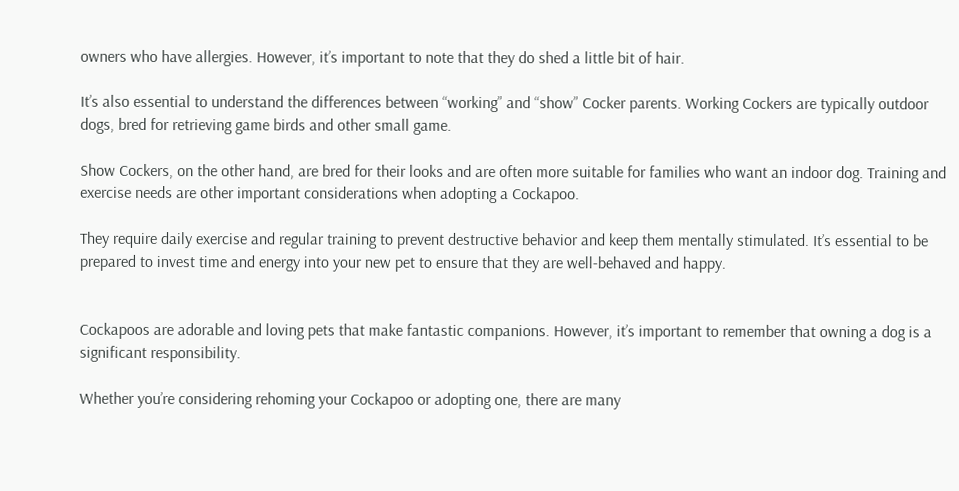owners who have allergies. However, it’s important to note that they do shed a little bit of hair.

It’s also essential to understand the differences between “working” and “show” Cocker parents. Working Cockers are typically outdoor dogs, bred for retrieving game birds and other small game.

Show Cockers, on the other hand, are bred for their looks and are often more suitable for families who want an indoor dog. Training and exercise needs are other important considerations when adopting a Cockapoo.

They require daily exercise and regular training to prevent destructive behavior and keep them mentally stimulated. It’s essential to be prepared to invest time and energy into your new pet to ensure that they are well-behaved and happy.


Cockapoos are adorable and loving pets that make fantastic companions. However, it’s important to remember that owning a dog is a significant responsibility.

Whether you’re considering rehoming your Cockapoo or adopting one, there are many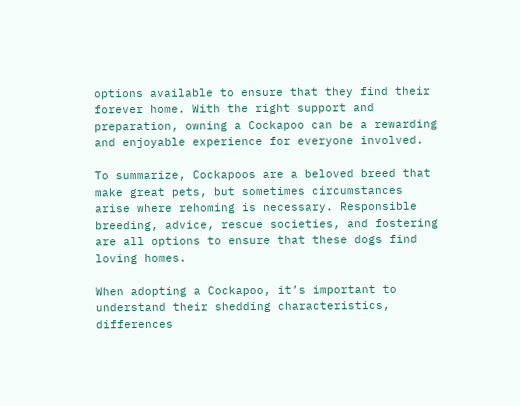options available to ensure that they find their forever home. With the right support and preparation, owning a Cockapoo can be a rewarding and enjoyable experience for everyone involved.

To summarize, Cockapoos are a beloved breed that make great pets, but sometimes circumstances arise where rehoming is necessary. Responsible breeding, advice, rescue societies, and fostering are all options to ensure that these dogs find loving homes.

When adopting a Cockapoo, it’s important to understand their shedding characteristics, differences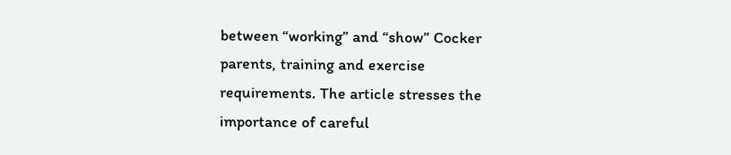between “working” and “show” Cocker parents, training and exercise requirements. The article stresses the importance of careful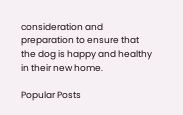consideration and preparation to ensure that the dog is happy and healthy in their new home.

Popular Posts